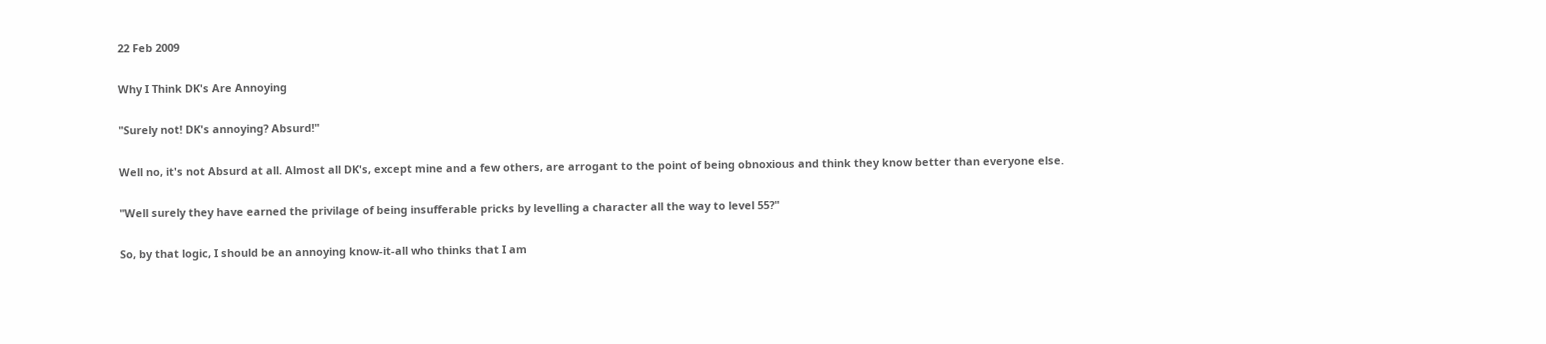22 Feb 2009

Why I Think DK's Are Annoying

"Surely not! DK's annoying? Absurd!"

Well no, it's not Absurd at all. Almost all DK's, except mine and a few others, are arrogant to the point of being obnoxious and think they know better than everyone else.

"Well surely they have earned the privilage of being insufferable pricks by levelling a character all the way to level 55?"

So, by that logic, I should be an annoying know-it-all who thinks that I am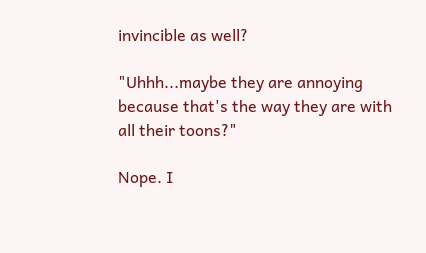invincible as well?

"Uhhh...maybe they are annoying because that's the way they are with all their toons?"

Nope. I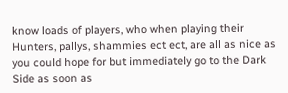know loads of players, who when playing their Hunters, pallys, shammies ect ect, are all as nice as you could hope for but immediately go to the Dark Side as soon as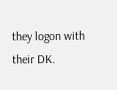they logon with their DK.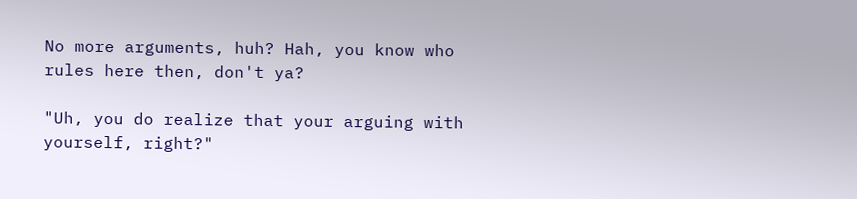No more arguments, huh? Hah, you know who rules here then, don't ya?

"Uh, you do realize that your arguing with yourself, right?"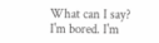What can I say? I'm bored. I'm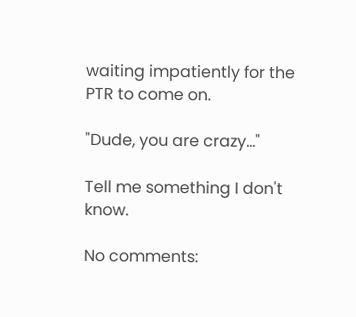waiting impatiently for the PTR to come on.

"Dude, you are crazy..."

Tell me something I don't know.

No comments: